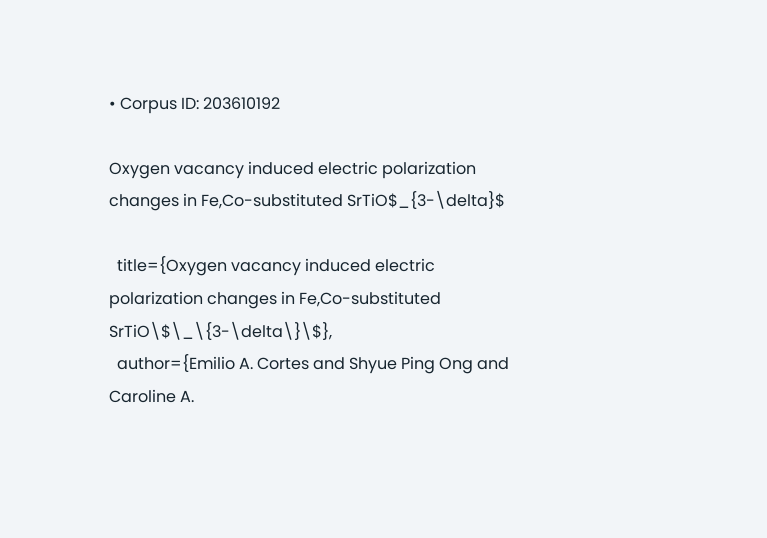• Corpus ID: 203610192

Oxygen vacancy induced electric polarization changes in Fe,Co-substituted SrTiO$_{3-\delta}$

  title={Oxygen vacancy induced electric polarization changes in Fe,Co-substituted SrTiO\$\_\{3-\delta\}\$},
  author={Emilio A. Cortes and Shyue Ping Ong and Caroline A.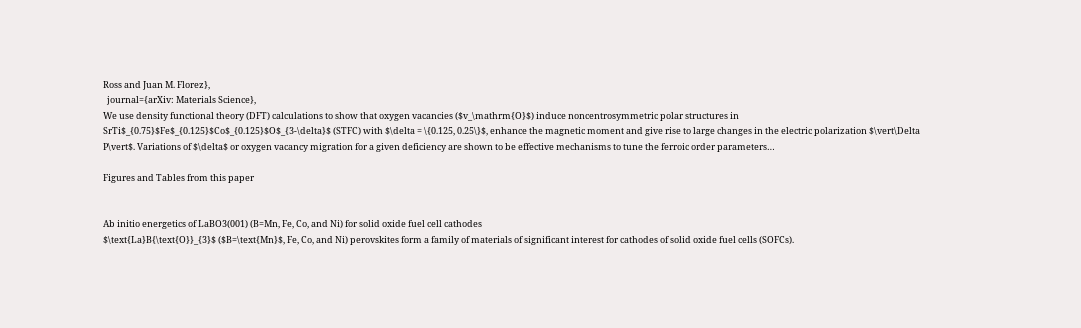Ross and Juan M. Florez},
  journal={arXiv: Materials Science},
We use density functional theory (DFT) calculations to show that oxygen vacancies ($v_\mathrm{O}$) induce noncentrosymmetric polar structures in SrTi$_{0.75}$Fe$_{0.125}$Co$_{0.125}$O$_{3-\delta}$ (STFC) with $\delta = \{0.125, 0.25\}$, enhance the magnetic moment and give rise to large changes in the electric polarization $\vert\Delta P\vert$. Variations of $\delta$ or oxygen vacancy migration for a given deficiency are shown to be effective mechanisms to tune the ferroic order parameters…

Figures and Tables from this paper


Ab initio energetics of LaBO3(001) (B=Mn, Fe, Co, and Ni) for solid oxide fuel cell cathodes
$\text{La}B{\text{O}}_{3}$ ($B=\text{Mn}$, Fe, Co, and Ni) perovskites form a family of materials of significant interest for cathodes of solid oxide fuel cells (SOFCs).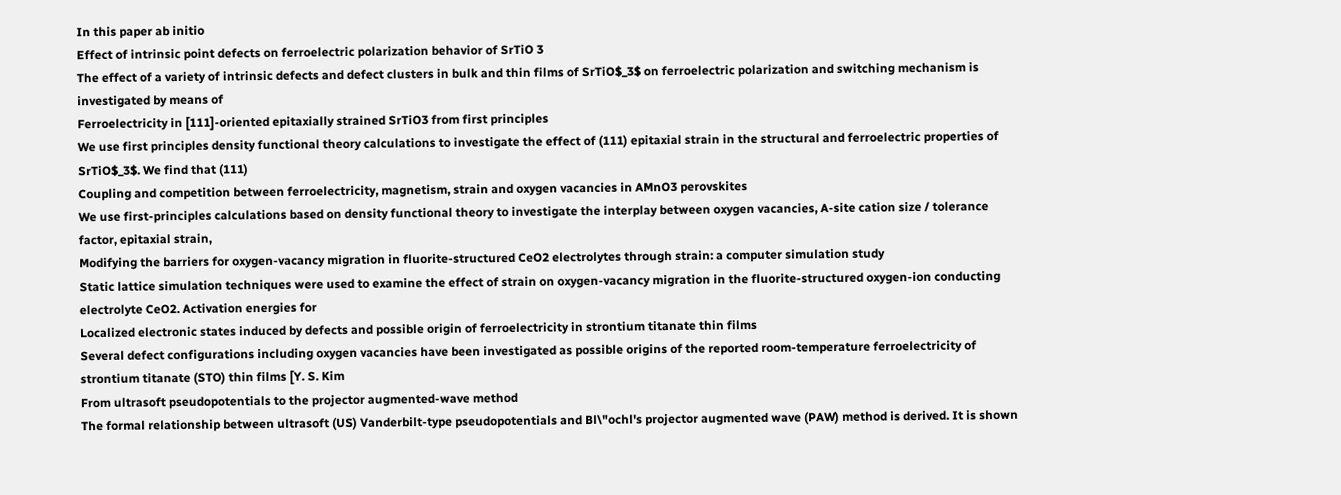In this paper ab initio
Effect of intrinsic point defects on ferroelectric polarization behavior of SrTiO 3
The effect of a variety of intrinsic defects and defect clusters in bulk and thin films of SrTiO$_3$ on ferroelectric polarization and switching mechanism is investigated by means of
Ferroelectricity in [111]-oriented epitaxially strained SrTiO3 from first principles
We use first principles density functional theory calculations to investigate the effect of (111) epitaxial strain in the structural and ferroelectric properties of SrTiO$_3$. We find that (111)
Coupling and competition between ferroelectricity, magnetism, strain and oxygen vacancies in AMnO3 perovskites
We use first-principles calculations based on density functional theory to investigate the interplay between oxygen vacancies, A-site cation size / tolerance factor, epitaxial strain,
Modifying the barriers for oxygen-vacancy migration in fluorite-structured CeO2 electrolytes through strain: a computer simulation study
Static lattice simulation techniques were used to examine the effect of strain on oxygen-vacancy migration in the fluorite-structured oxygen-ion conducting electrolyte CeO2. Activation energies for
Localized electronic states induced by defects and possible origin of ferroelectricity in strontium titanate thin films
Several defect configurations including oxygen vacancies have been investigated as possible origins of the reported room-temperature ferroelectricity of strontium titanate (STO) thin films [Y. S. Kim
From ultrasoft pseudopotentials to the projector augmented-wave method
The formal relationship between ultrasoft (US) Vanderbilt-type pseudopotentials and Bl\"ochl's projector augmented wave (PAW) method is derived. It is shown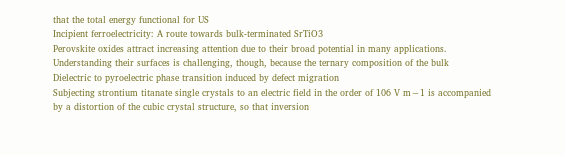that the total energy functional for US
Incipient ferroelectricity: A route towards bulk-terminated SrTiO3
Perovskite oxides attract increasing attention due to their broad potential in many applications. Understanding their surfaces is challenging, though, because the ternary composition of the bulk
Dielectric to pyroelectric phase transition induced by defect migration
Subjecting strontium titanate single crystals to an electric field in the order of 106 V m−1 is accompanied by a distortion of the cubic crystal structure, so that inversion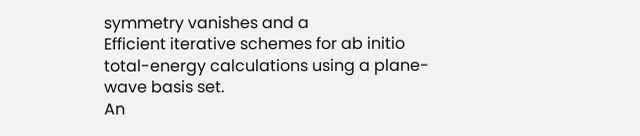symmetry vanishes and a
Efficient iterative schemes for ab initio total-energy calculations using a plane-wave basis set.
An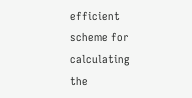efficient scheme for calculating the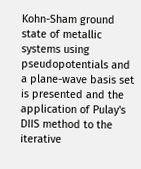Kohn-Sham ground state of metallic systems using pseudopotentials and a plane-wave basis set is presented and the application of Pulay's DIIS method to the iterative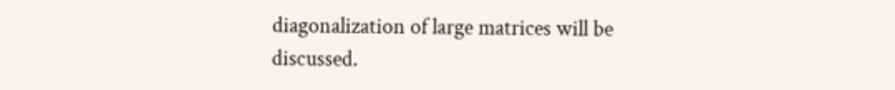diagonalization of large matrices will be discussed.